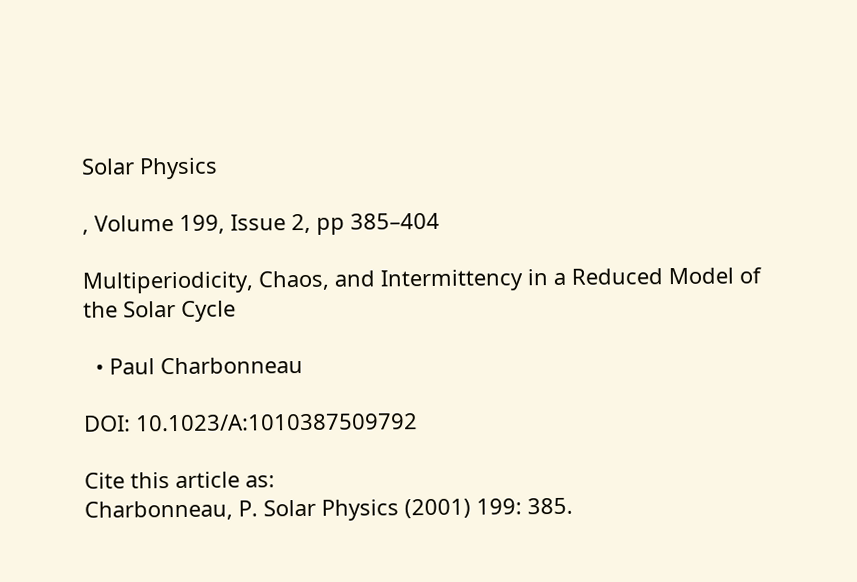Solar Physics

, Volume 199, Issue 2, pp 385–404

Multiperiodicity, Chaos, and Intermittency in a Reduced Model of the Solar Cycle

  • Paul Charbonneau

DOI: 10.1023/A:1010387509792

Cite this article as:
Charbonneau, P. Solar Physics (2001) 199: 385.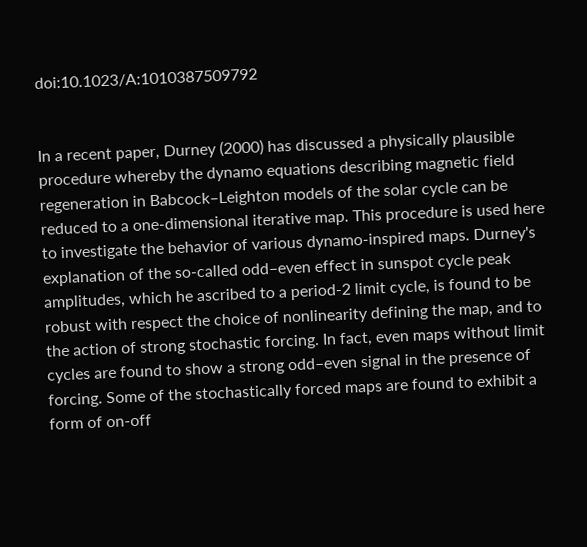doi:10.1023/A:1010387509792


In a recent paper, Durney (2000) has discussed a physically plausible procedure whereby the dynamo equations describing magnetic field regeneration in Babcock–Leighton models of the solar cycle can be reduced to a one-dimensional iterative map. This procedure is used here to investigate the behavior of various dynamo-inspired maps. Durney's explanation of the so-called odd–even effect in sunspot cycle peak amplitudes, which he ascribed to a period-2 limit cycle, is found to be robust with respect the choice of nonlinearity defining the map, and to the action of strong stochastic forcing. In fact, even maps without limit cycles are found to show a strong odd–even signal in the presence of forcing. Some of the stochastically forced maps are found to exhibit a form of on-off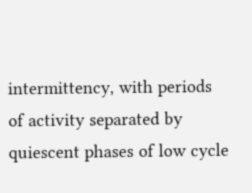intermittency, with periods of activity separated by quiescent phases of low cycle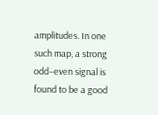amplitudes. In one such map, a strong odd–even signal is found to be a good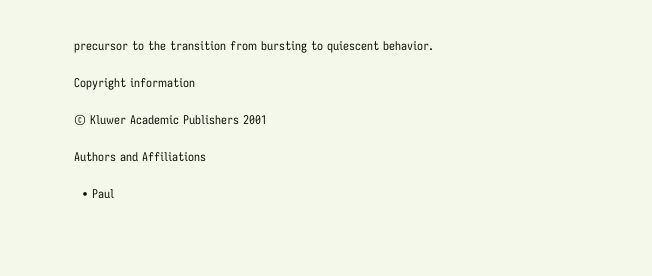precursor to the transition from bursting to quiescent behavior.

Copyright information

© Kluwer Academic Publishers 2001

Authors and Affiliations

  • Paul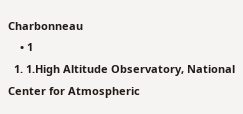Charbonneau
    • 1
  1. 1.High Altitude Observatory, National Center for Atmospheric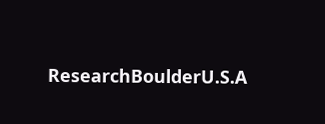ResearchBoulderU.S.A